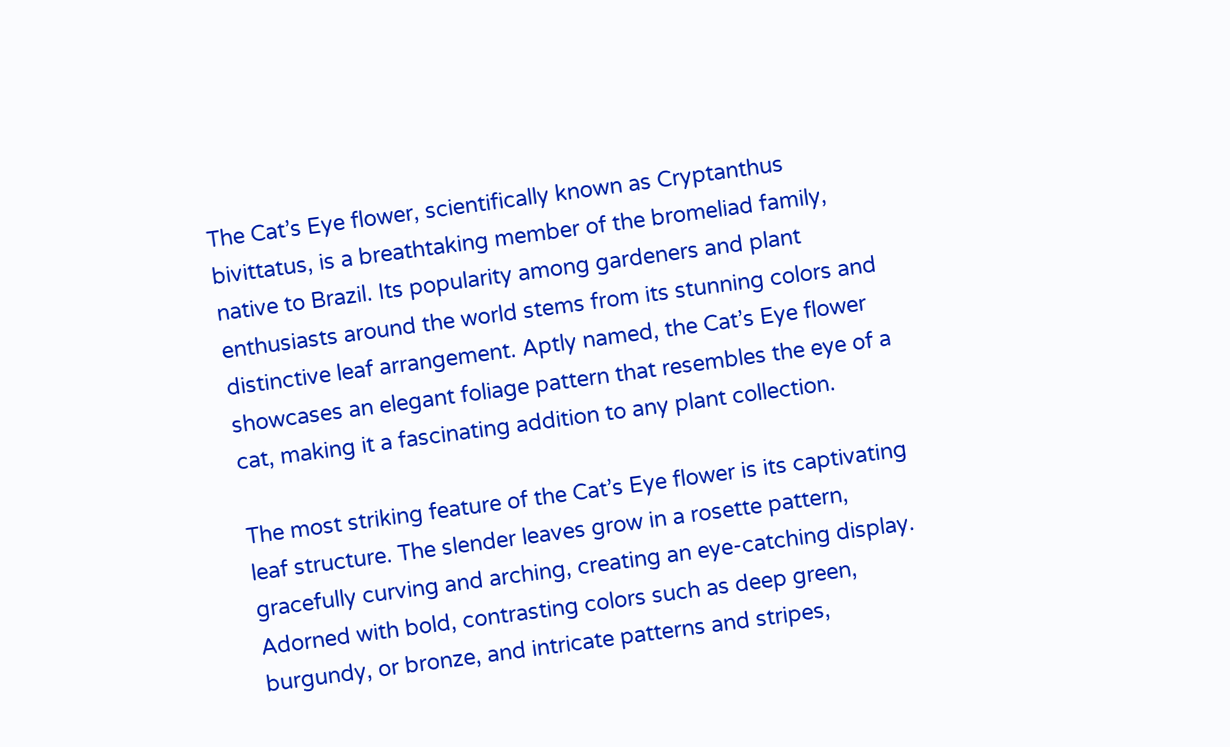The Cat’s Eye flower, scientifically known as Cryptanthus bivittatus, is a breathtaking member of the bromeliad family, native to Brazil. Its popularity among gardeners and plant enthusiasts around the world stems from its stunning colors and distinctive leaf arrangement. Aptly named, the Cat’s Eye flower showcases an elegant foliage pattern that resembles the eye of a cat, making it a fascinating addition to any plant collection.

The most striking feature of the Cat’s Eye flower is its captivating leaf structure. The slender leaves grow in a rosette pattern, gracefully curving and arching, creating an eye-catching display. Adorned with bold, contrasting colors such as deep green, burgundy, or bronze, and intricate patterns and stripes,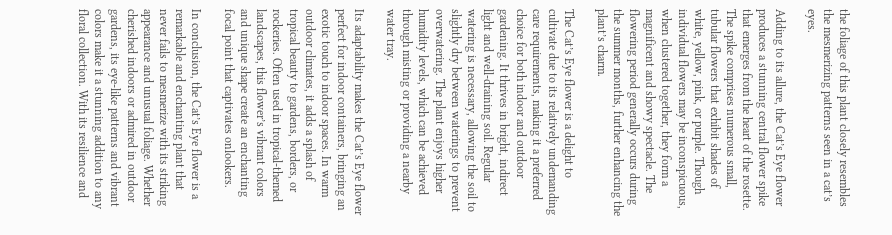the foliage of this plant closely resembles the mesmerizing patterns seen in a cat’s eyes.

Adding to its allure, the Cat’s Eye flower produces a stunning central flower spike that emerges from the heart of the rosette. The spike comprises numerous small, tubular flowers that exhibit shades of white, yellow, pink, or purple. Though individual flowers may be inconspicuous, when clustered together, they form a magnificent and showy spectacle. The flowering period generally occurs during the summer months, further enhancing the plant’s charm.

The Cat’s Eye flower is a delight to cultivate due to its relatively undemanding care requirements, making it a preferred choice for both indoor and outdoor gardening. It thrives in bright, indirect light and well-draining soil. Regular watering is necessary, allowing the soil to slightly dry between waterings to prevent overwatering. The plant enjoys higher humidity levels, which can be achieved through misting or providing a nearby water tray.

Its adaptability makes the Cat’s Eye flower perfect for indoor containers, bringing an exotic touch to indoor spaces. In warm outdoor climates, it adds a splash of tropical beauty to gardens, borders, or rockeries. Often used in tropical-themed landscapes, this flower’s vibrant colors and unique shape create an enchanting focal point that captivates onlookers.

In conclusion, the Cat’s Eye flower is a remarkable and enchanting plant that never fails to mesmerize with its striking appearance and unusual foliage. Whether cherished indoors or admired in outdoor gardens, its eye-like patterns and vibrant colors make it a stunning addition to any floral collection. With its resilience and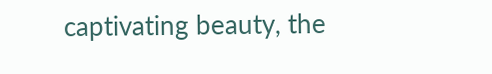captivating beauty, the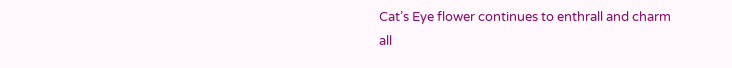Cat’s Eye flower continues to enthrall and charm all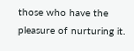those who have the pleasure of nurturing it.